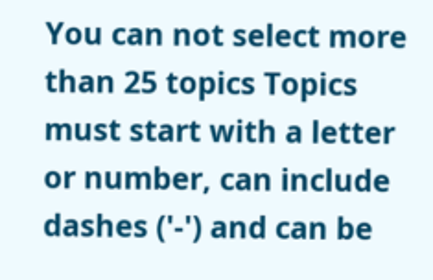You can not select more than 25 topics Topics must start with a letter or number, can include dashes ('-') and can be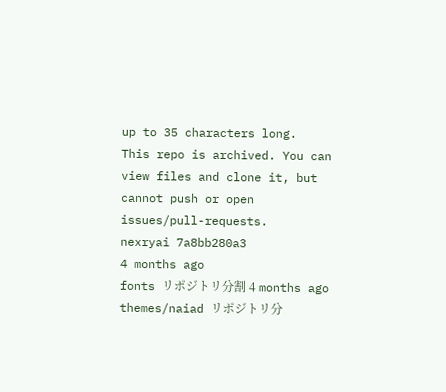up to 35 characters long.
This repo is archived. You can view files and clone it, but cannot push or open issues/pull-requests.
nexryai 7a8bb280a3
4 months ago
fonts リポジトリ分割 4 months ago
themes/naiad リポジトリ分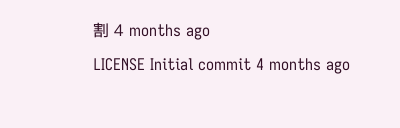割 4 months ago
LICENSE Initial commit 4 months ago